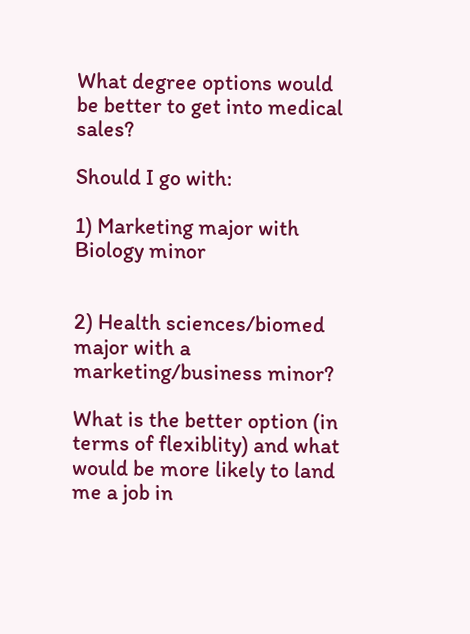What degree options would be better to get into medical sales?

Should I go with:

1) Marketing major with Biology minor


2) Health sciences/biomed major with a marketing/business minor?

What is the better option (in terms of flexiblity) and what would be more likely to land me a job in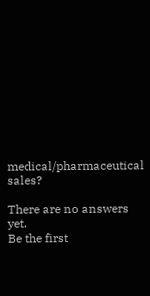medical/pharmaceutical sales?

There are no answers yet.
Be the first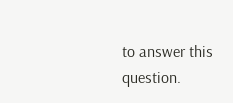to answer this question.